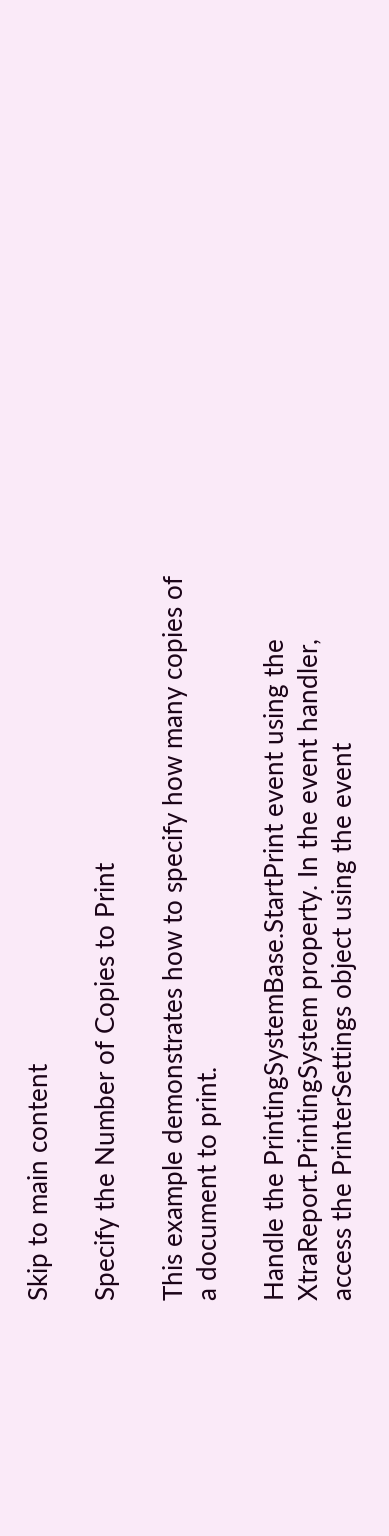Skip to main content

Specify the Number of Copies to Print

This example demonstrates how to specify how many copies of a document to print.

Handle the PrintingSystemBase.StartPrint event using the XtraReport.PrintingSystem property. In the event handler, access the PrinterSettings object using the event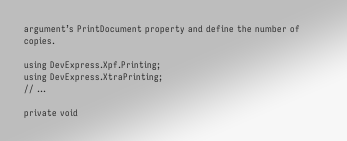argument’s PrintDocument property and define the number of copies.

using DevExpress.Xpf.Printing;
using DevExpress.XtraPrinting;
// ...

private void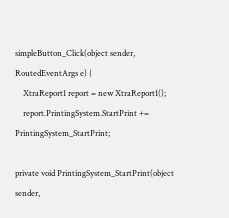simpleButton_Click(object sender, RoutedEventArgs e) {
    XtraReport1 report = new XtraReport1();
    report.PrintingSystem.StartPrint += PrintingSystem_StartPrint;

private void PrintingSystem_StartPrint(object sender,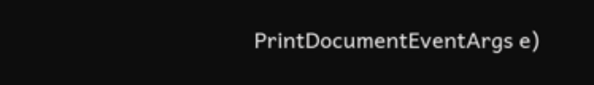PrintDocumentEventArgs e)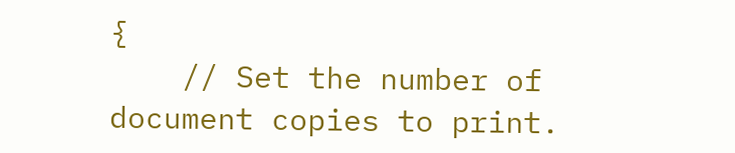{
    // Set the number of document copies to print.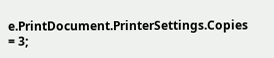e.PrintDocument.PrinterSettings.Copies = 3;